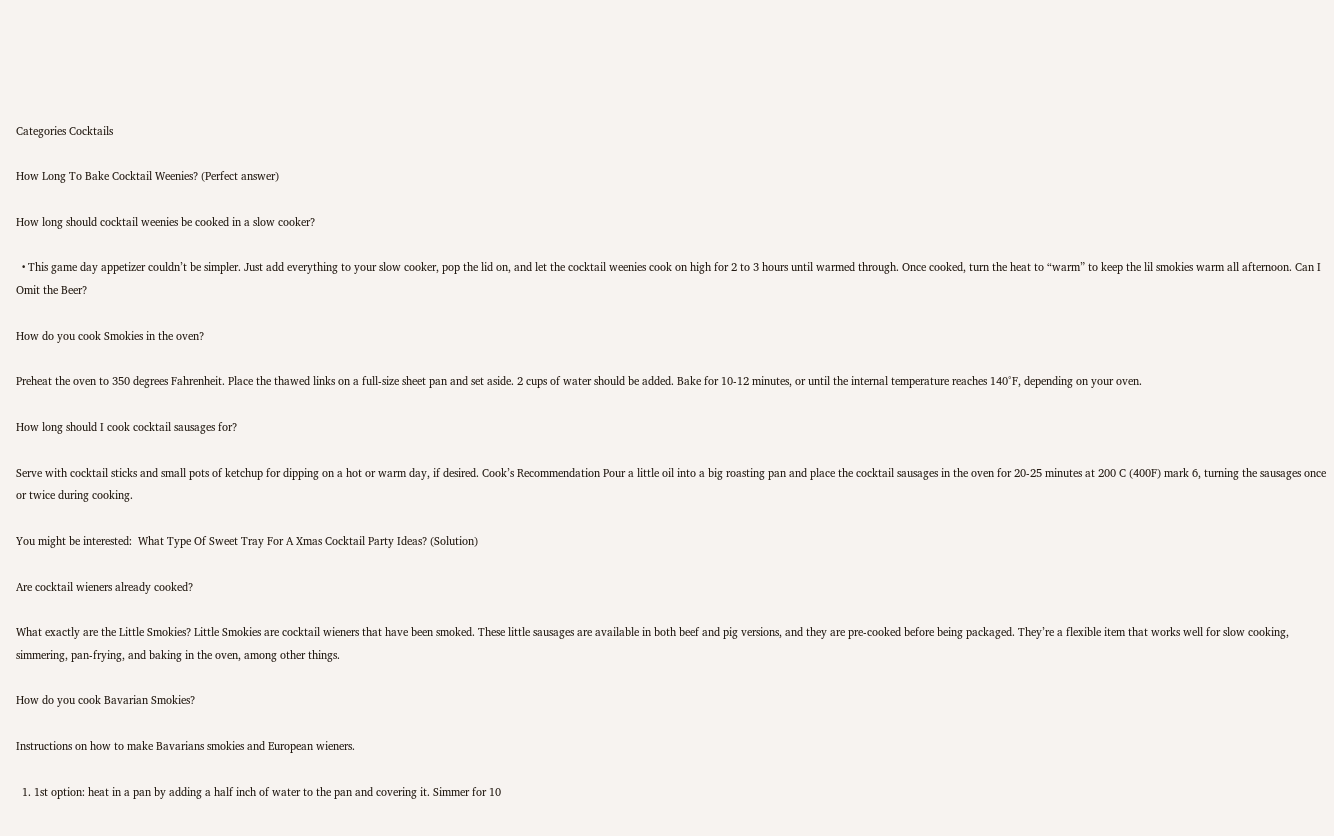Categories Cocktails

How Long To Bake Cocktail Weenies? (Perfect answer)

How long should cocktail weenies be cooked in a slow cooker?

  • This game day appetizer couldn’t be simpler. Just add everything to your slow cooker, pop the lid on, and let the cocktail weenies cook on high for 2 to 3 hours until warmed through. Once cooked, turn the heat to “warm” to keep the lil smokies warm all afternoon. Can I Omit the Beer?

How do you cook Smokies in the oven?

Preheat the oven to 350 degrees Fahrenheit. Place the thawed links on a full-size sheet pan and set aside. 2 cups of water should be added. Bake for 10-12 minutes, or until the internal temperature reaches 140°F, depending on your oven.

How long should I cook cocktail sausages for?

Serve with cocktail sticks and small pots of ketchup for dipping on a hot or warm day, if desired. Cook’s Recommendation Pour a little oil into a big roasting pan and place the cocktail sausages in the oven for 20-25 minutes at 200 C (400F) mark 6, turning the sausages once or twice during cooking.

You might be interested:  What Type Of Sweet Tray For A Xmas Cocktail Party Ideas? (Solution)

Are cocktail wieners already cooked?

What exactly are the Little Smokies? Little Smokies are cocktail wieners that have been smoked. These little sausages are available in both beef and pig versions, and they are pre-cooked before being packaged. They’re a flexible item that works well for slow cooking, simmering, pan-frying, and baking in the oven, among other things.

How do you cook Bavarian Smokies?

Instructions on how to make Bavarians smokies and European wieners.

  1. 1st option: heat in a pan by adding a half inch of water to the pan and covering it. Simmer for 10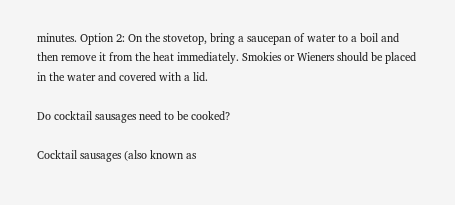minutes. Option 2: On the stovetop, bring a saucepan of water to a boil and then remove it from the heat immediately. Smokies or Wieners should be placed in the water and covered with a lid.

Do cocktail sausages need to be cooked?

Cocktail sausages (also known as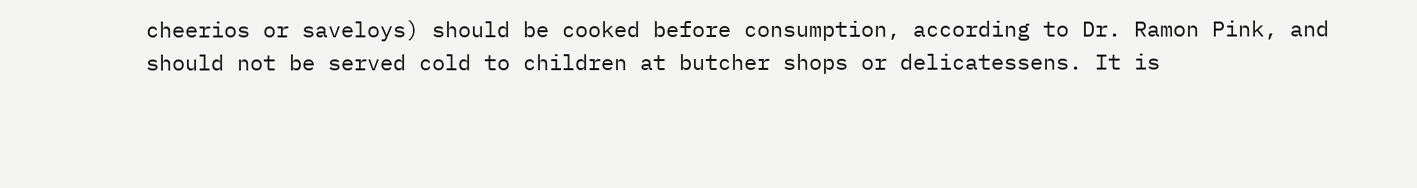cheerios or saveloys) should be cooked before consumption, according to Dr. Ramon Pink, and should not be served cold to children at butcher shops or delicatessens. It is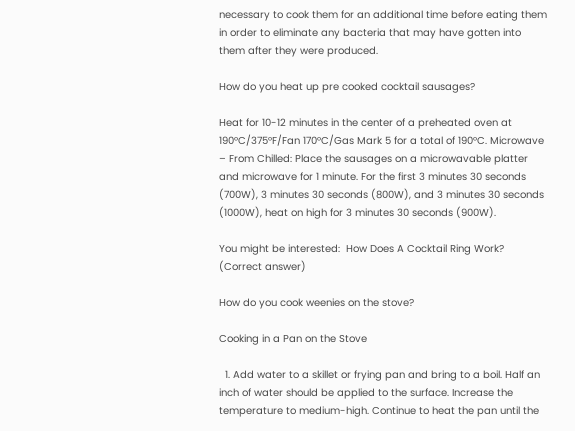necessary to cook them for an additional time before eating them in order to eliminate any bacteria that may have gotten into them after they were produced.

How do you heat up pre cooked cocktail sausages?

Heat for 10-12 minutes in the center of a preheated oven at 190°C/375°F/Fan 170°C/Gas Mark 5 for a total of 190°C. Microwave – From Chilled: Place the sausages on a microwavable platter and microwave for 1 minute. For the first 3 minutes 30 seconds (700W), 3 minutes 30 seconds (800W), and 3 minutes 30 seconds (1000W), heat on high for 3 minutes 30 seconds (900W).

You might be interested:  How Does A Cocktail Ring Work? (Correct answer)

How do you cook weenies on the stove?

Cooking in a Pan on the Stove

  1. Add water to a skillet or frying pan and bring to a boil. Half an inch of water should be applied to the surface. Increase the temperature to medium-high. Continue to heat the pan until the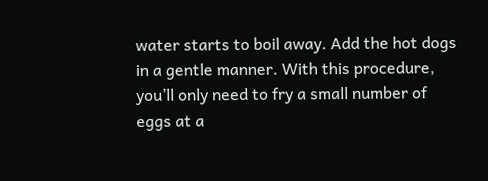water starts to boil away. Add the hot dogs in a gentle manner. With this procedure, you’ll only need to fry a small number of eggs at a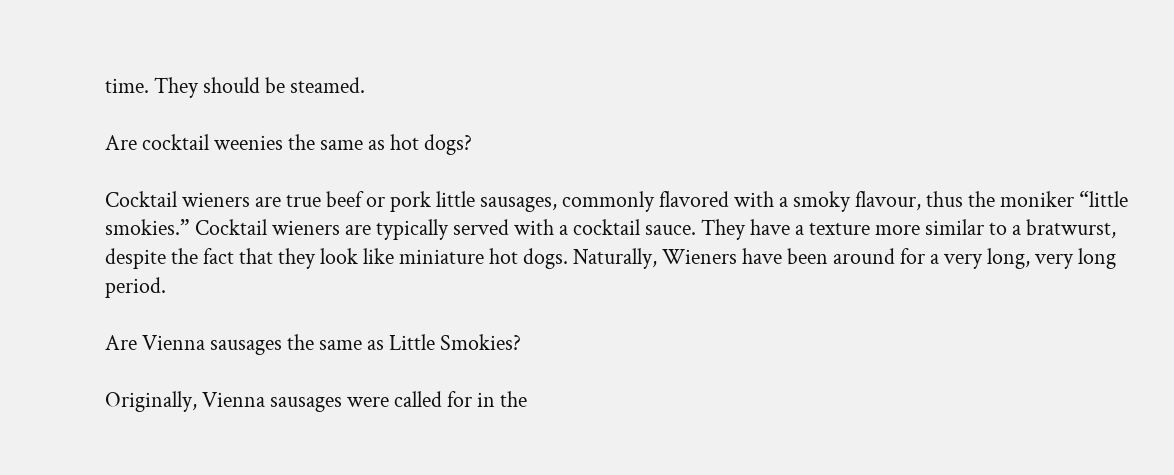time. They should be steamed.

Are cocktail weenies the same as hot dogs?

Cocktail wieners are true beef or pork little sausages, commonly flavored with a smoky flavour, thus the moniker “little smokies.” Cocktail wieners are typically served with a cocktail sauce. They have a texture more similar to a bratwurst, despite the fact that they look like miniature hot dogs. Naturally, Wieners have been around for a very long, very long period.

Are Vienna sausages the same as Little Smokies?

Originally, Vienna sausages were called for in the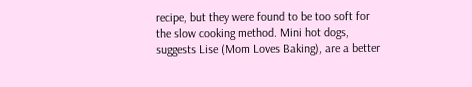recipe, but they were found to be too soft for the slow cooking method. Mini hot dogs, suggests Lise (Mom Loves Baking), are a better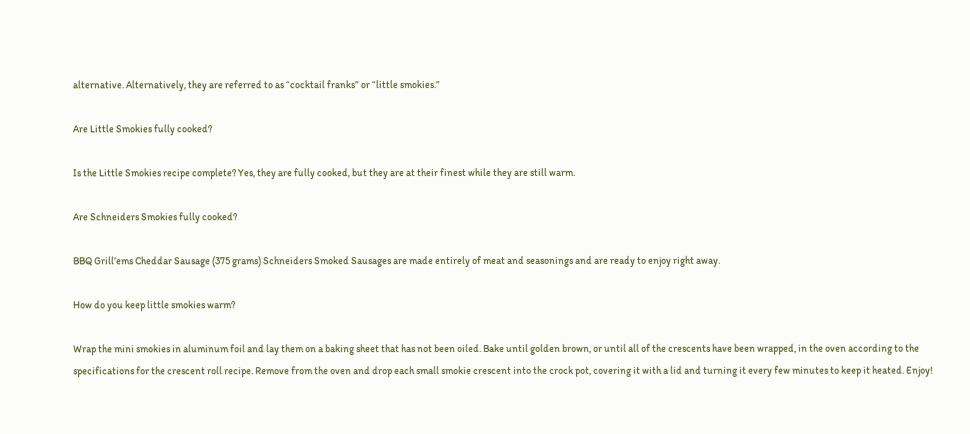alternative. Alternatively, they are referred to as “cocktail franks” or “little smokies.”

Are Little Smokies fully cooked?

Is the Little Smokies recipe complete? Yes, they are fully cooked, but they are at their finest while they are still warm.

Are Schneiders Smokies fully cooked?

BBQ Grill’ems Cheddar Sausage (375 grams) Schneiders Smoked Sausages are made entirely of meat and seasonings and are ready to enjoy right away.

How do you keep little smokies warm?

Wrap the mini smokies in aluminum foil and lay them on a baking sheet that has not been oiled. Bake until golden brown, or until all of the crescents have been wrapped, in the oven according to the specifications for the crescent roll recipe. Remove from the oven and drop each small smokie crescent into the crock pot, covering it with a lid and turning it every few minutes to keep it heated. Enjoy!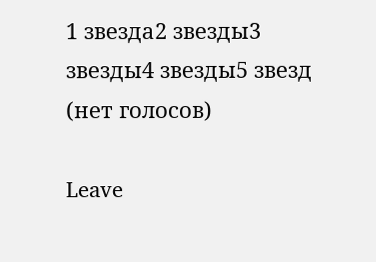1 звезда2 звезды3 звезды4 звезды5 звезд (нет голосов)

Leave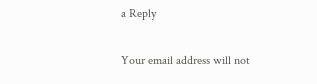a Reply

Your email address will not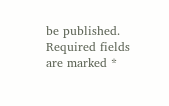be published. Required fields are marked *